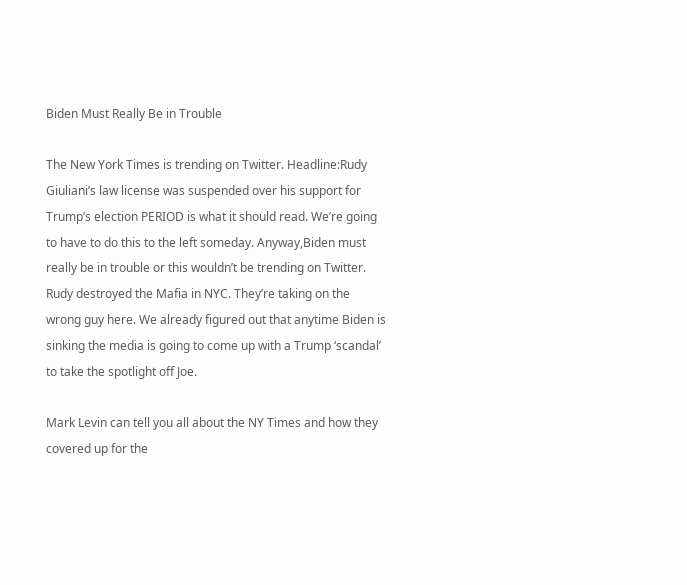Biden Must Really Be in Trouble

The New York Times is trending on Twitter. Headline:Rudy Giuliani’s law license was suspended over his support for Trump’s election PERIOD is what it should read. We’re going to have to do this to the left someday. Anyway,Biden must really be in trouble or this wouldn’t be trending on Twitter. Rudy destroyed the Mafia in NYC. They’re taking on the wrong guy here. We already figured out that anytime Biden is sinking the media is going to come up with a Trump ‘scandal’ to take the spotlight off Joe.

Mark Levin can tell you all about the NY Times and how they covered up for the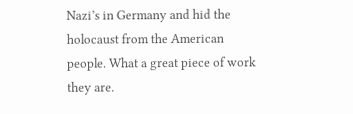Nazi’s in Germany and hid the holocaust from the American people. What a great piece of work they are.